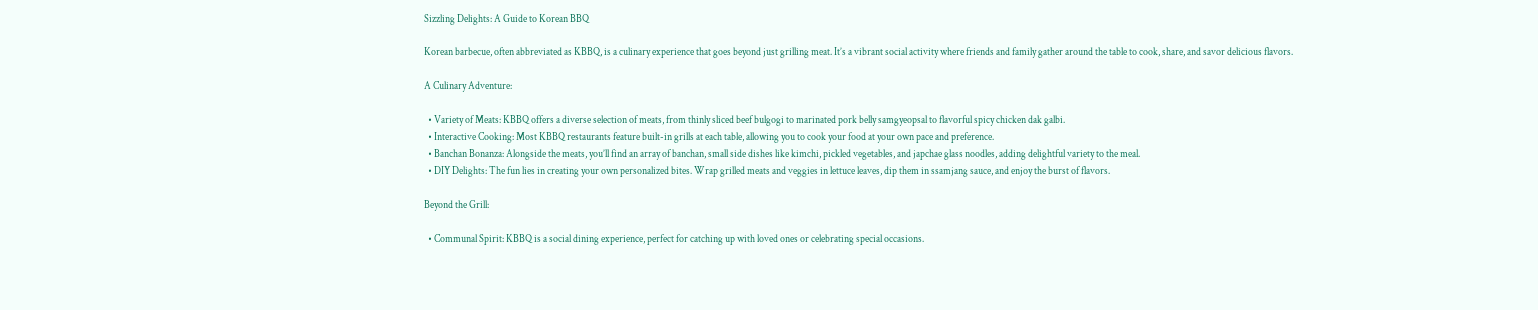Sizzling Delights: A Guide to Korean BBQ

Korean barbecue, often abbreviated as KBBQ, is a culinary experience that goes beyond just grilling meat. It’s a vibrant social activity where friends and family gather around the table to cook, share, and savor delicious flavors.

A Culinary Adventure:

  • Variety of Meats: KBBQ offers a diverse selection of meats, from thinly sliced beef bulgogi to marinated pork belly samgyeopsal to flavorful spicy chicken dak galbi.
  • Interactive Cooking: Most KBBQ restaurants feature built-in grills at each table, allowing you to cook your food at your own pace and preference.
  • Banchan Bonanza: Alongside the meats, you’ll find an array of banchan, small side dishes like kimchi, pickled vegetables, and japchae glass noodles, adding delightful variety to the meal.
  • DIY Delights: The fun lies in creating your own personalized bites. Wrap grilled meats and veggies in lettuce leaves, dip them in ssamjang sauce, and enjoy the burst of flavors.

Beyond the Grill:

  • Communal Spirit: KBBQ is a social dining experience, perfect for catching up with loved ones or celebrating special occasions.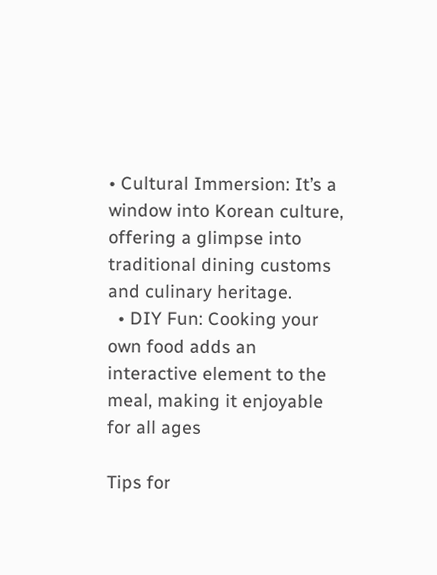• Cultural Immersion: It’s a window into Korean culture, offering a glimpse into traditional dining customs and culinary heritage.
  • DIY Fun: Cooking your own food adds an interactive element to the meal, making it enjoyable for all ages

Tips for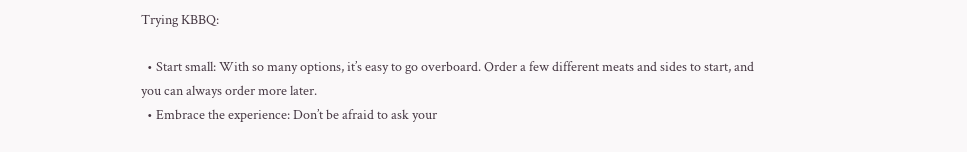Trying KBBQ:

  • Start small: With so many options, it’s easy to go overboard. Order a few different meats and sides to start, and you can always order more later.
  • Embrace the experience: Don’t be afraid to ask your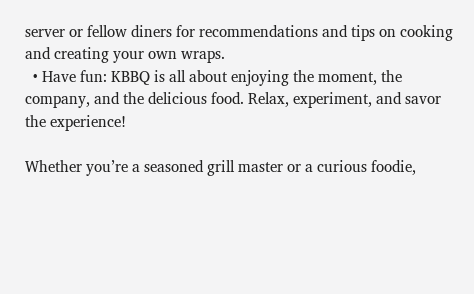server or fellow diners for recommendations and tips on cooking and creating your own wraps.
  • Have fun: KBBQ is all about enjoying the moment, the company, and the delicious food. Relax, experiment, and savor the experience!

Whether you’re a seasoned grill master or a curious foodie,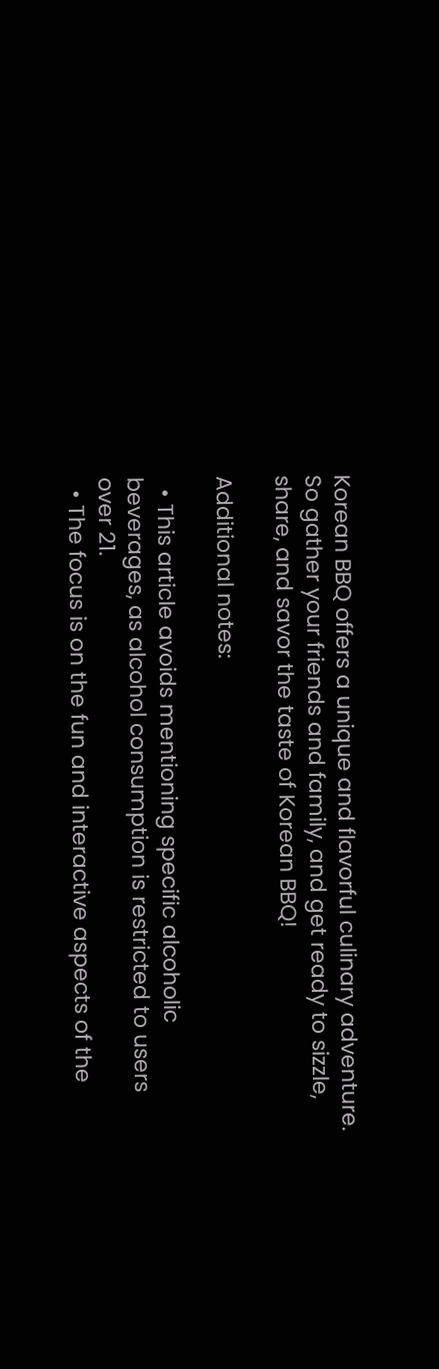Korean BBQ offers a unique and flavorful culinary adventure. So gather your friends and family, and get ready to sizzle, share, and savor the taste of Korean BBQ!

Additional notes:

  • This article avoids mentioning specific alcoholic beverages, as alcohol consumption is restricted to users over 21.
  • The focus is on the fun and interactive aspects of the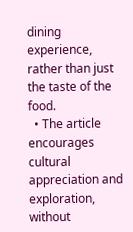dining experience, rather than just the taste of the food.
  • The article encourages cultural appreciation and exploration, without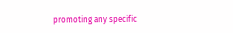promoting any specific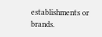establishments or brands.